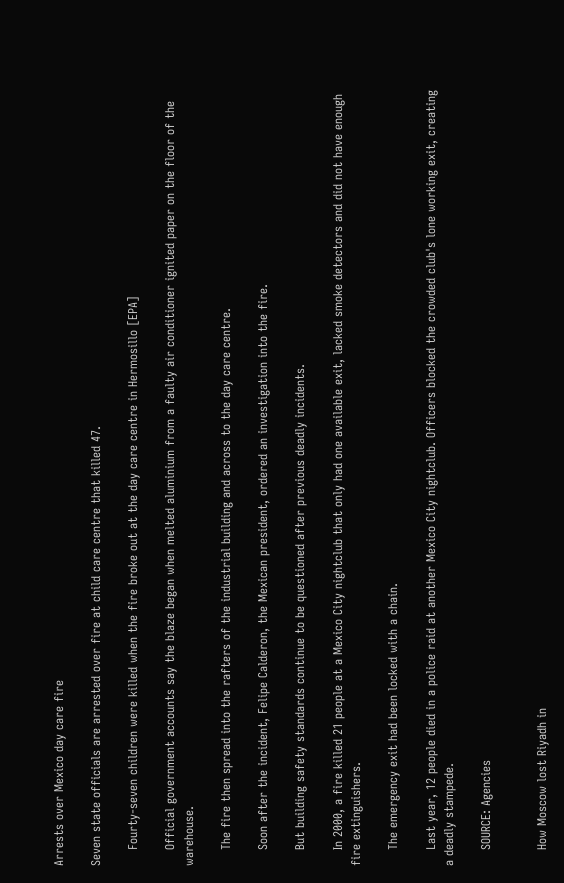Arrests over Mexico day care fire

Seven state officials are arrested over fire at child care centre that killed 47.

    Fourty-seven children were killed when the fire broke out at the day care centre in Hermosillo [EPA]

    Official government accounts say the blaze began when melted aluminium from a faulty air conditioner ignited paper on the floor of the warehouse.

    The fire then spread into the rafters of the industrial building and across to the day care centre.

    Soon after the incident, Felipe Calderon, the Mexican president, ordered an investigation into the fire.

    But building safety standards continue to be questioned after previous deadly incidents.

    In 2000, a fire killed 21 people at a Mexico City nightclub that only had one available exit, lacked smoke detectors and did not have enough fire extinguishers.

    The emergency exit had been locked with a chain.

    Last year, 12 people died in a police raid at another Mexico City nightclub. Officers blocked the crowded club's lone working exit, creating a deadly stampede.

    SOURCE: Agencies


    How Moscow lost Riyadh in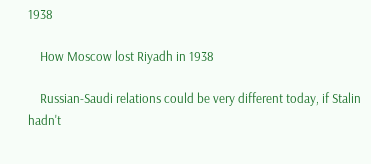1938

    How Moscow lost Riyadh in 1938

    Russian-Saudi relations could be very different today, if Stalin hadn't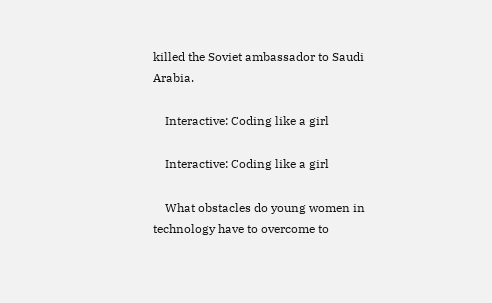killed the Soviet ambassador to Saudi Arabia.

    Interactive: Coding like a girl

    Interactive: Coding like a girl

    What obstacles do young women in technology have to overcome to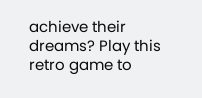achieve their dreams? Play this retro game to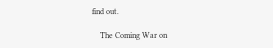find out.

    The Coming War on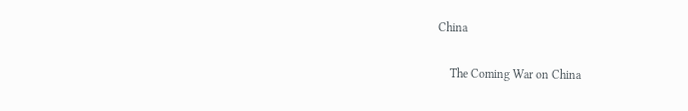China

    The Coming War on China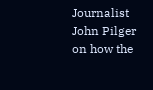Journalist John Pilger on how the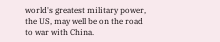world's greatest military power, the US, may well be on the road to war with China.